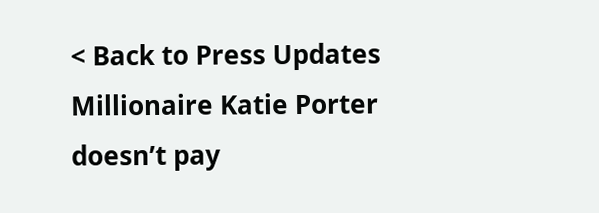< Back to Press Updates
Millionaire Katie Porter doesn’t pay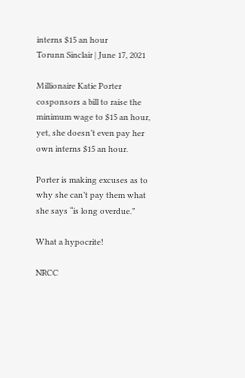interns $15 an hour
Torunn Sinclair | June 17, 2021

Millionaire Katie Porter cosponsors a bill to raise the minimum wage to $15 an hour, yet, she doesn’t even pay her own interns $15 an hour.

Porter is making excuses as to why she can’t pay them what she says “is long overdue.”

What a hypocrite!

NRCC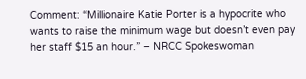Comment: “Millionaire Katie Porter is a hypocrite who wants to raise the minimum wage but doesn’t even pay her staff $15 an hour.” – NRCC Spokeswoman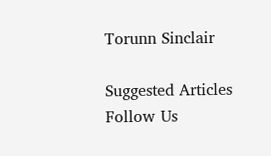Torunn Sinclair

Suggested Articles
Follow Us